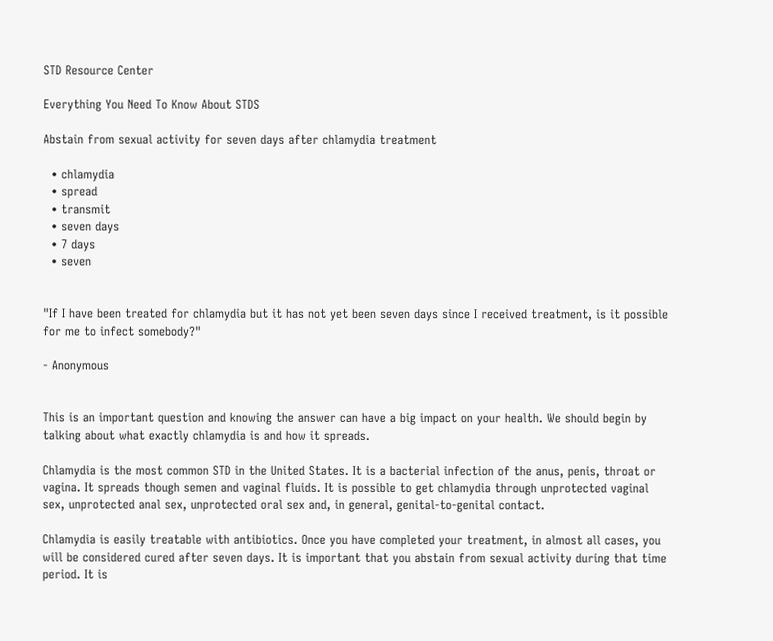STD Resource Center

Everything You Need To Know About STDS

Abstain from sexual activity for seven days after chlamydia treatment

  • chlamydia
  • spread
  • transmit
  • seven days
  • 7 days
  • seven


"If I have been treated for chlamydia but it has not yet been seven days since I received treatment, is it possible for me to infect somebody?"

- Anonymous


This is an important question and knowing the answer can have a big impact on your health. We should begin by talking about what exactly chlamydia is and how it spreads.

Chlamydia is the most common STD in the United States. It is a bacterial infection of the anus, penis, throat or vagina. It spreads though semen and vaginal fluids. It is possible to get chlamydia through unprotected vaginal sex, unprotected anal sex, unprotected oral sex and, in general, genital-to-genital contact.

Chlamydia is easily treatable with antibiotics. Once you have completed your treatment, in almost all cases, you will be considered cured after seven days. It is important that you abstain from sexual activity during that time period. It is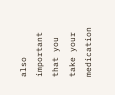also important that you take your medication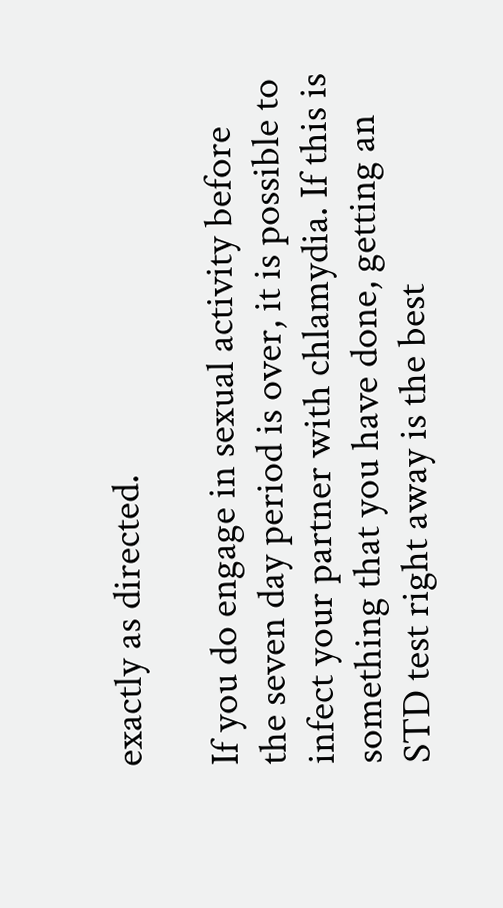exactly as directed.

If you do engage in sexual activity before the seven day period is over, it is possible to infect your partner with chlamydia. If this is something that you have done, getting an STD test right away is the best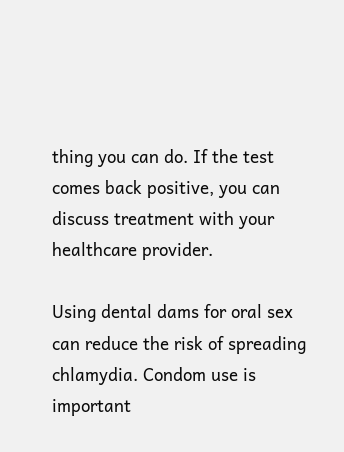thing you can do. If the test comes back positive, you can discuss treatment with your healthcare provider.

Using dental dams for oral sex can reduce the risk of spreading chlamydia. Condom use is important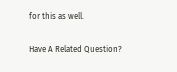for this as well.

Have A Related Question?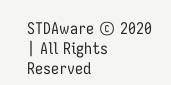STDAware © 2020 | All Rights Reserved